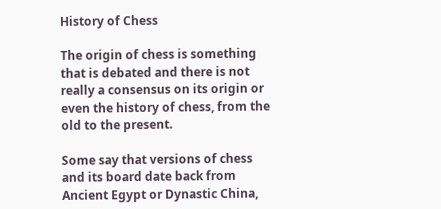History of Chess

The origin of chess is something that is debated and there is not really a consensus on its origin or even the history of chess, from the old to the present.

Some say that versions of chess and its board date back from Ancient Egypt or Dynastic China,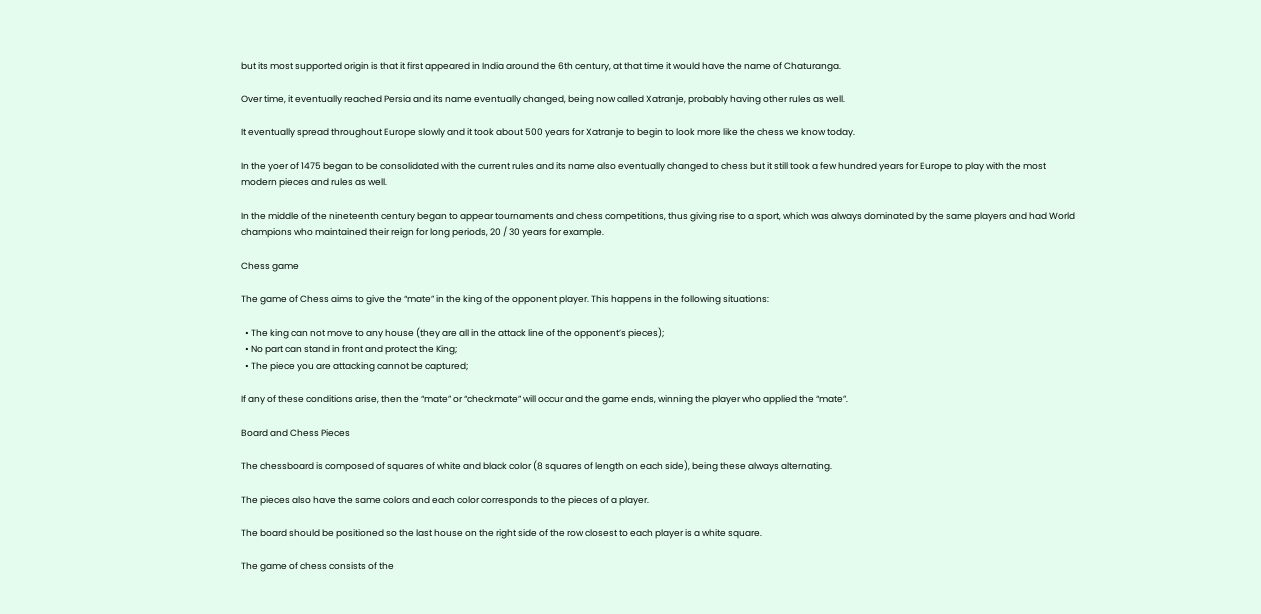but its most supported origin is that it first appeared in India around the 6th century, at that time it would have the name of Chaturanga.

Over time, it eventually reached Persia and its name eventually changed, being now called Xatranje, probably having other rules as well.

It eventually spread throughout Europe slowly and it took about 500 years for Xatranje to begin to look more like the chess we know today.

In the yoer of 1475 began to be consolidated with the current rules and its name also eventually changed to chess but it still took a few hundred years for Europe to play with the most modern pieces and rules as well.

In the middle of the nineteenth century began to appear tournaments and chess competitions, thus giving rise to a sport, which was always dominated by the same players and had World champions who maintained their reign for long periods, 20 / 30 years for example.

Chess game

The game of Chess aims to give the “mate” in the king of the opponent player. This happens in the following situations:

  • The king can not move to any house (they are all in the attack line of the opponent’s pieces);
  • No part can stand in front and protect the King;
  • The piece you are attacking cannot be captured;

If any of these conditions arise, then the “mate” or “checkmate” will occur and the game ends, winning the player who applied the “mate”.

Board and Chess Pieces

The chessboard is composed of squares of white and black color (8 squares of length on each side), being these always alternating.

The pieces also have the same colors and each color corresponds to the pieces of a player.

The board should be positioned so the last house on the right side of the row closest to each player is a white square.

The game of chess consists of the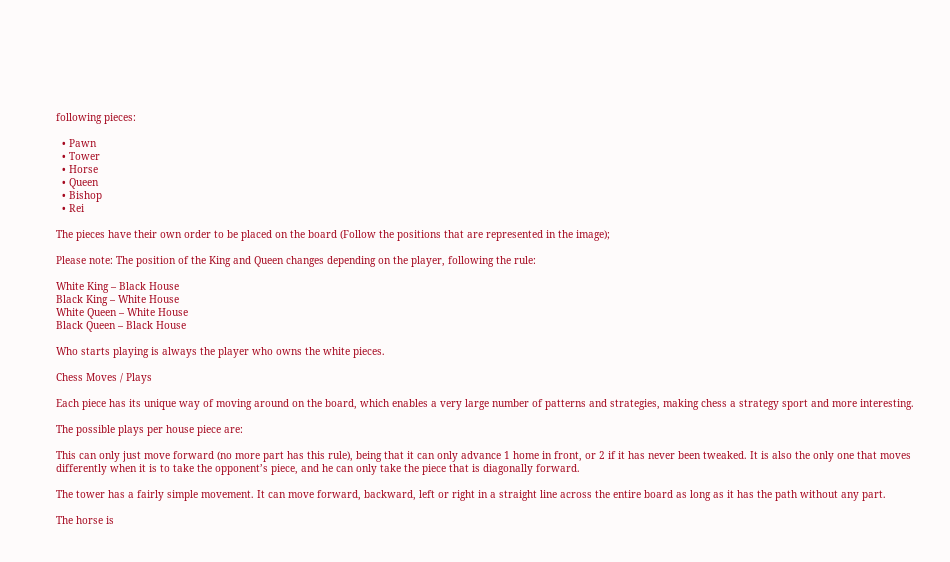following pieces:

  • Pawn
  • Tower
  • Horse
  • Queen
  • Bishop
  • Rei

The pieces have their own order to be placed on the board (Follow the positions that are represented in the image);

Please note: The position of the King and Queen changes depending on the player, following the rule:

White King – Black House
Black King – White House
White Queen – White House
Black Queen – Black House

Who starts playing is always the player who owns the white pieces.

Chess Moves / Plays

Each piece has its unique way of moving around on the board, which enables a very large number of patterns and strategies, making chess a strategy sport and more interesting.

The possible plays per house piece are:

This can only just move forward (no more part has this rule), being that it can only advance 1 home in front, or 2 if it has never been tweaked. It is also the only one that moves differently when it is to take the opponent’s piece, and he can only take the piece that is diagonally forward.

The tower has a fairly simple movement. It can move forward, backward, left or right in a straight line across the entire board as long as it has the path without any part.

The horse is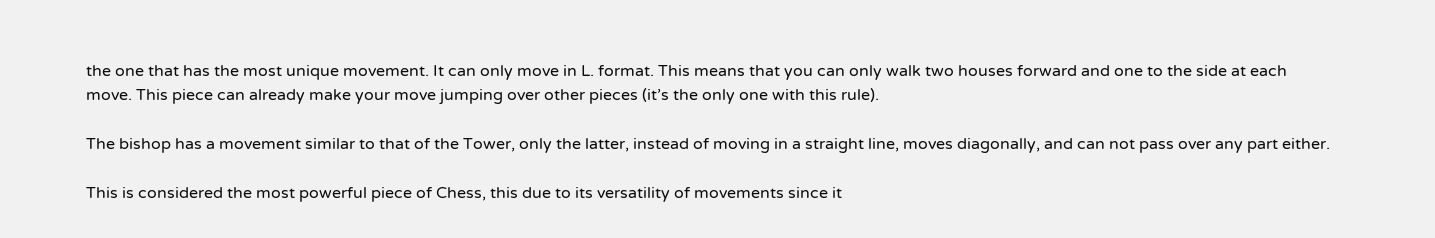the one that has the most unique movement. It can only move in L. format. This means that you can only walk two houses forward and one to the side at each move. This piece can already make your move jumping over other pieces (it’s the only one with this rule).

The bishop has a movement similar to that of the Tower, only the latter, instead of moving in a straight line, moves diagonally, and can not pass over any part either.

This is considered the most powerful piece of Chess, this due to its versatility of movements since it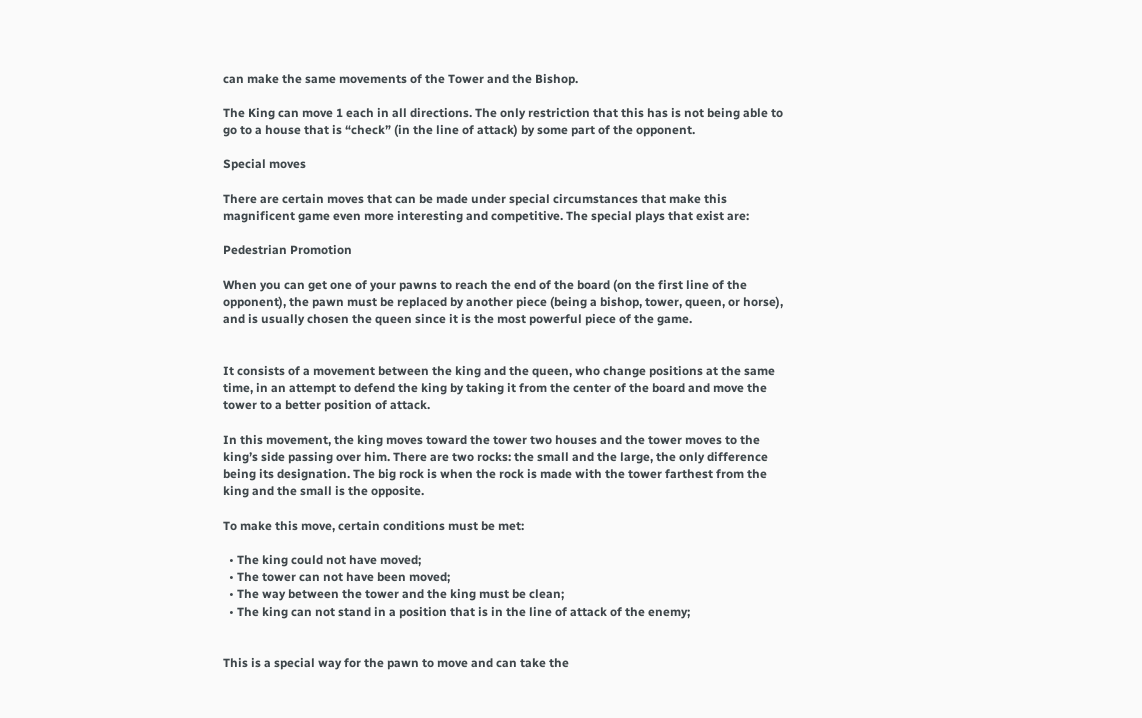can make the same movements of the Tower and the Bishop.

The King can move 1 each in all directions. The only restriction that this has is not being able to go to a house that is “check” (in the line of attack) by some part of the opponent.

Special moves

There are certain moves that can be made under special circumstances that make this magnificent game even more interesting and competitive. The special plays that exist are:

Pedestrian Promotion

When you can get one of your pawns to reach the end of the board (on the first line of the opponent), the pawn must be replaced by another piece (being a bishop, tower, queen, or horse), and is usually chosen the queen since it is the most powerful piece of the game.


It consists of a movement between the king and the queen, who change positions at the same time, in an attempt to defend the king by taking it from the center of the board and move the tower to a better position of attack.

In this movement, the king moves toward the tower two houses and the tower moves to the king’s side passing over him. There are two rocks: the small and the large, the only difference being its designation. The big rock is when the rock is made with the tower farthest from the king and the small is the opposite.

To make this move, certain conditions must be met:

  • The king could not have moved;
  • The tower can not have been moved;
  • The way between the tower and the king must be clean;
  • The king can not stand in a position that is in the line of attack of the enemy;


This is a special way for the pawn to move and can take the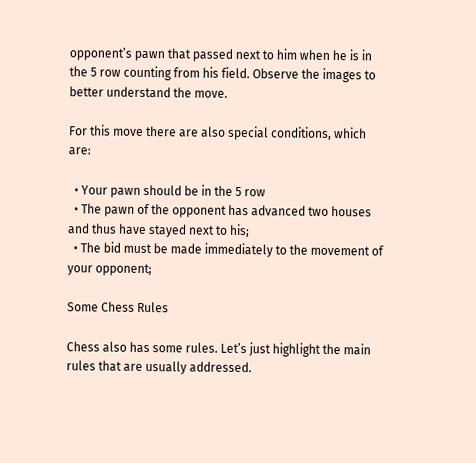opponent’s pawn that passed next to him when he is in the 5 row counting from his field. Observe the images to better understand the move.

For this move there are also special conditions, which are:

  • Your pawn should be in the 5 row
  • The pawn of the opponent has advanced two houses and thus have stayed next to his;
  • The bid must be made immediately to the movement of your opponent;

Some Chess Rules

Chess also has some rules. Let’s just highlight the main rules that are usually addressed.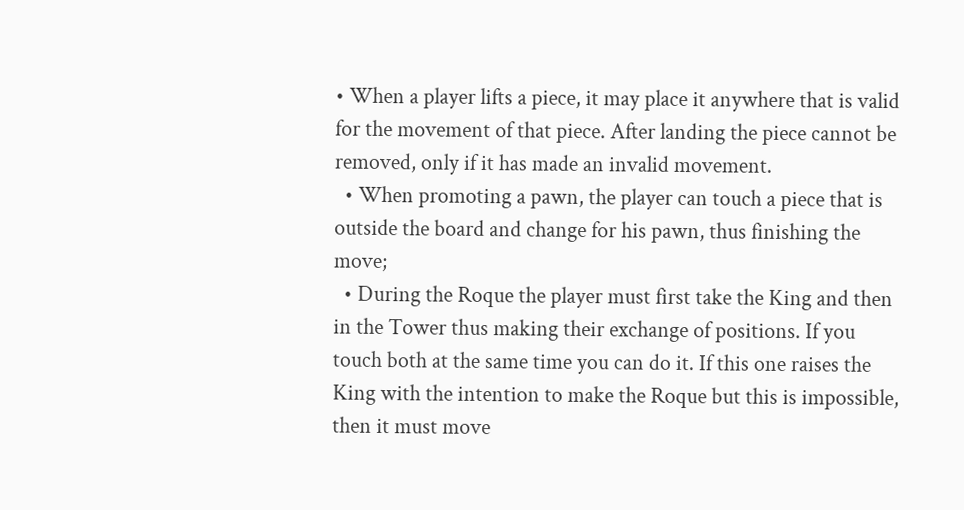• When a player lifts a piece, it may place it anywhere that is valid for the movement of that piece. After landing the piece cannot be removed, only if it has made an invalid movement.
  • When promoting a pawn, the player can touch a piece that is outside the board and change for his pawn, thus finishing the move;
  • During the Roque the player must first take the King and then in the Tower thus making their exchange of positions. If you touch both at the same time you can do it. If this one raises the King with the intention to make the Roque but this is impossible, then it must move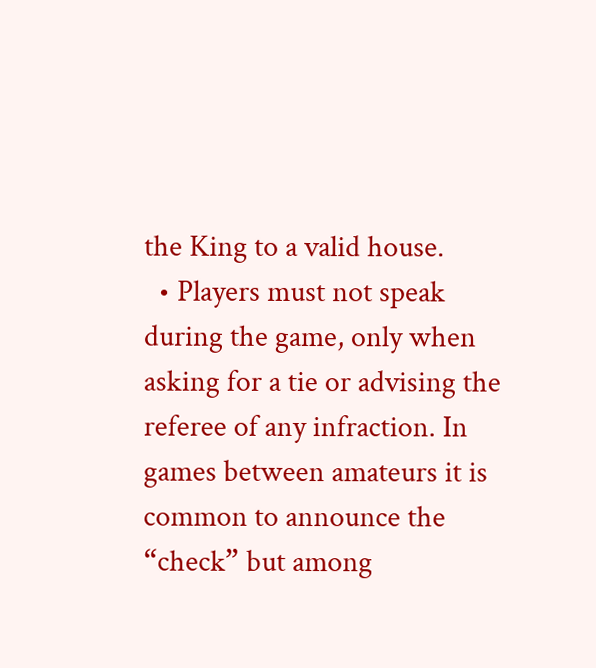the King to a valid house.
  • Players must not speak during the game, only when asking for a tie or advising the referee of any infraction. In games between amateurs it is common to announce the “check” but among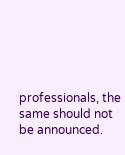professionals, the same should not be announced.